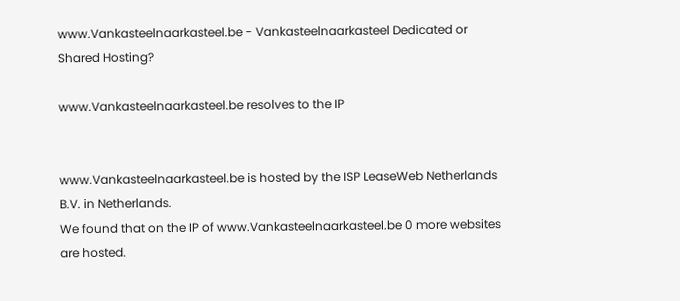www.Vankasteelnaarkasteel.be - Vankasteelnaarkasteel Dedicated or Shared Hosting?

www.Vankasteelnaarkasteel.be resolves to the IP


www.Vankasteelnaarkasteel.be is hosted by the ISP LeaseWeb Netherlands B.V. in Netherlands.
We found that on the IP of www.Vankasteelnaarkasteel.be 0 more websites are hosted.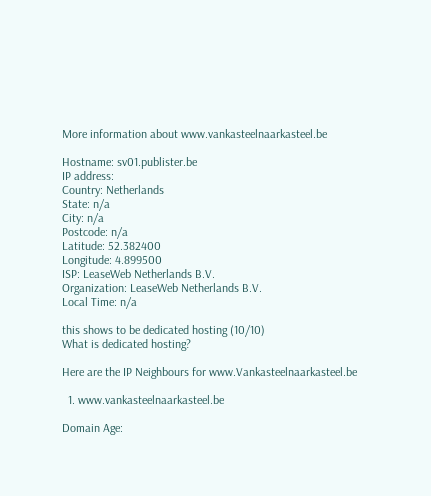More information about www.vankasteelnaarkasteel.be

Hostname: sv01.publister.be
IP address:
Country: Netherlands
State: n/a
City: n/a
Postcode: n/a
Latitude: 52.382400
Longitude: 4.899500
ISP: LeaseWeb Netherlands B.V.
Organization: LeaseWeb Netherlands B.V.
Local Time: n/a

this shows to be dedicated hosting (10/10)
What is dedicated hosting?

Here are the IP Neighbours for www.Vankasteelnaarkasteel.be

  1. www.vankasteelnaarkasteel.be

Domain Age: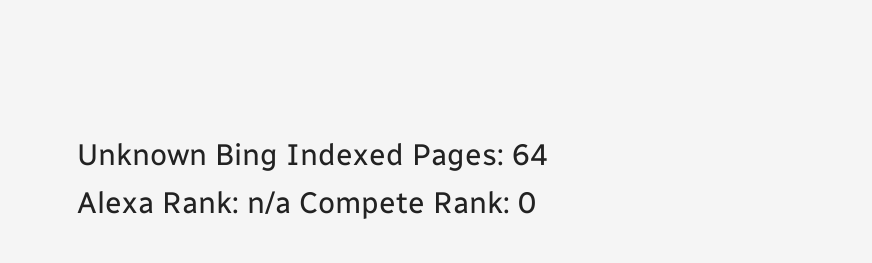Unknown Bing Indexed Pages: 64
Alexa Rank: n/a Compete Rank: 0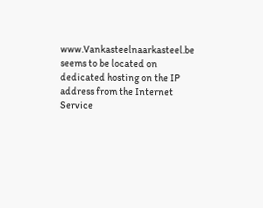www.Vankasteelnaarkasteel.be seems to be located on dedicated hosting on the IP address from the Internet Service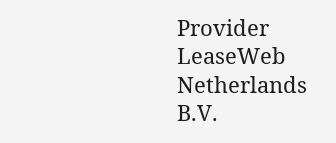Provider LeaseWeb Netherlands B.V.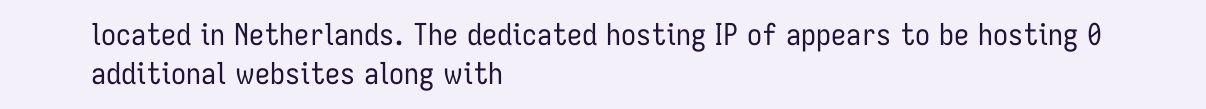located in Netherlands. The dedicated hosting IP of appears to be hosting 0 additional websites along with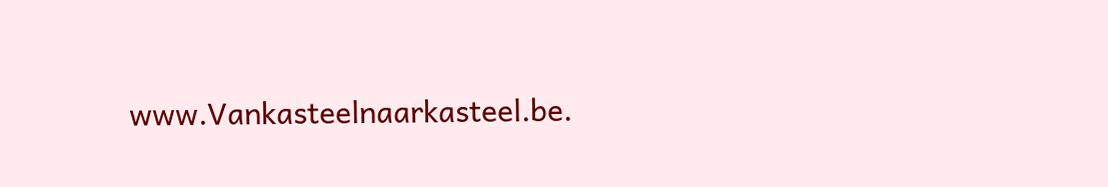www.Vankasteelnaarkasteel.be.